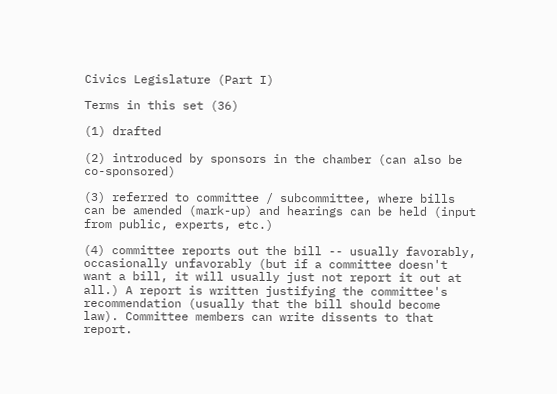Civics Legislature (Part I)

Terms in this set (36)

(1) drafted

(2) introduced by sponsors in the chamber (can also be co-sponsored)

(3) referred to committee / subcommittee, where bills can be amended (mark-up) and hearings can be held (input from public, experts, etc.)

(4) committee reports out the bill -- usually favorably, occasionally unfavorably (but if a committee doesn't want a bill, it will usually just not report it out at all.) A report is written justifying the committee's recommendation (usually that the bill should become law). Committee members can write dissents to that report.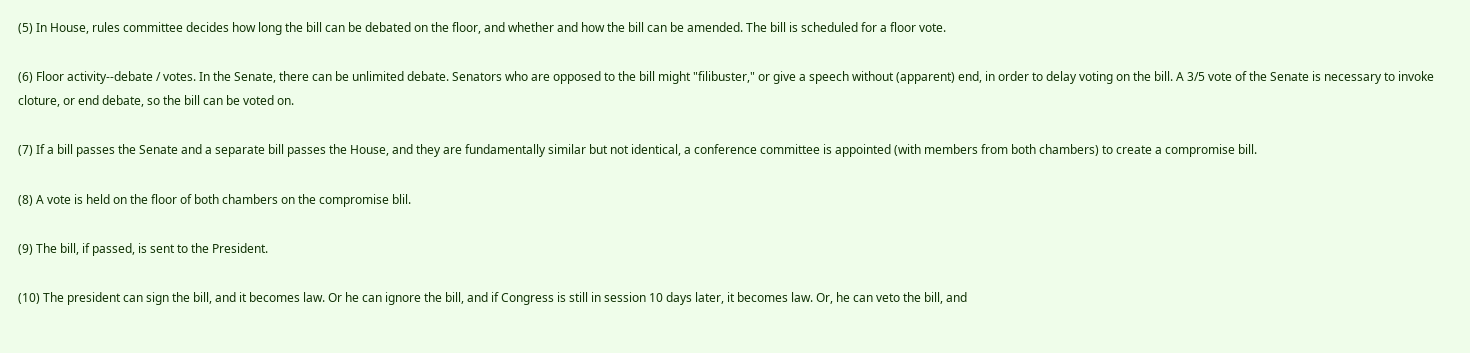(5) In House, rules committee decides how long the bill can be debated on the floor, and whether and how the bill can be amended. The bill is scheduled for a floor vote.

(6) Floor activity--debate / votes. In the Senate, there can be unlimited debate. Senators who are opposed to the bill might "filibuster," or give a speech without (apparent) end, in order to delay voting on the bill. A 3/5 vote of the Senate is necessary to invoke cloture, or end debate, so the bill can be voted on.

(7) If a bill passes the Senate and a separate bill passes the House, and they are fundamentally similar but not identical, a conference committee is appointed (with members from both chambers) to create a compromise bill.

(8) A vote is held on the floor of both chambers on the compromise blil.

(9) The bill, if passed, is sent to the President.

(10) The president can sign the bill, and it becomes law. Or he can ignore the bill, and if Congress is still in session 10 days later, it becomes law. Or, he can veto the bill, and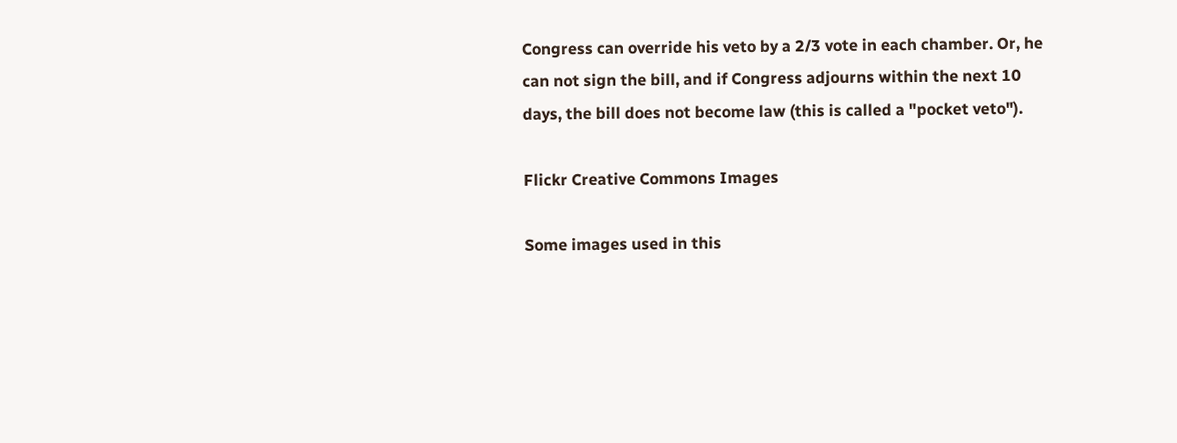Congress can override his veto by a 2/3 vote in each chamber. Or, he can not sign the bill, and if Congress adjourns within the next 10 days, the bill does not become law (this is called a "pocket veto").

Flickr Creative Commons Images

Some images used in this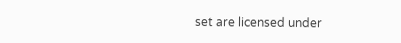set are licensed under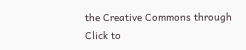the Creative Commons through
Click to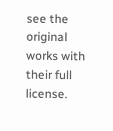see the original works with their full license.